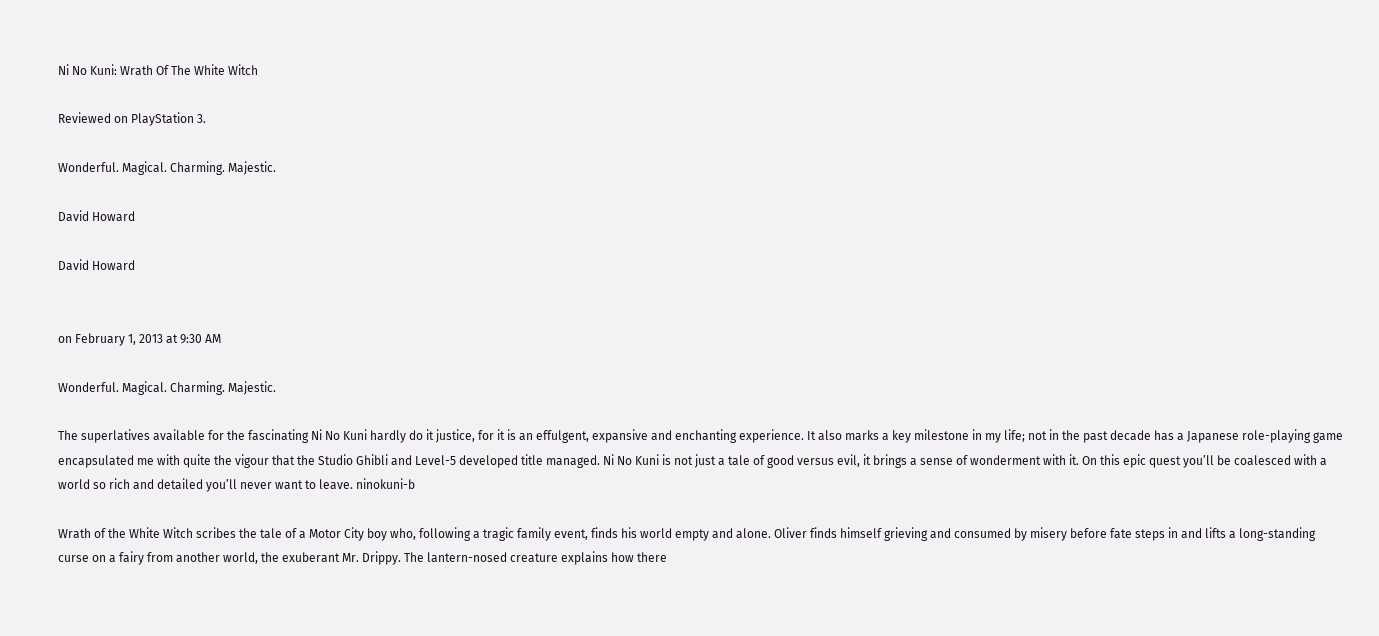Ni No Kuni: Wrath Of The White Witch

Reviewed on PlayStation 3.

Wonderful. Magical. Charming. Majestic.

David Howard

David Howard


on February 1, 2013 at 9:30 AM

Wonderful. Magical. Charming. Majestic.

The superlatives available for the fascinating Ni No Kuni hardly do it justice, for it is an effulgent, expansive and enchanting experience. It also marks a key milestone in my life; not in the past decade has a Japanese role-playing game encapsulated me with quite the vigour that the Studio Ghibli and Level-5 developed title managed. Ni No Kuni is not just a tale of good versus evil, it brings a sense of wonderment with it. On this epic quest you’ll be coalesced with a world so rich and detailed you’ll never want to leave. ninokuni-b

Wrath of the White Witch scribes the tale of a Motor City boy who, following a tragic family event, finds his world empty and alone. Oliver finds himself grieving and consumed by misery before fate steps in and lifts a long-standing curse on a fairy from another world, the exuberant Mr. Drippy. The lantern-nosed creature explains how there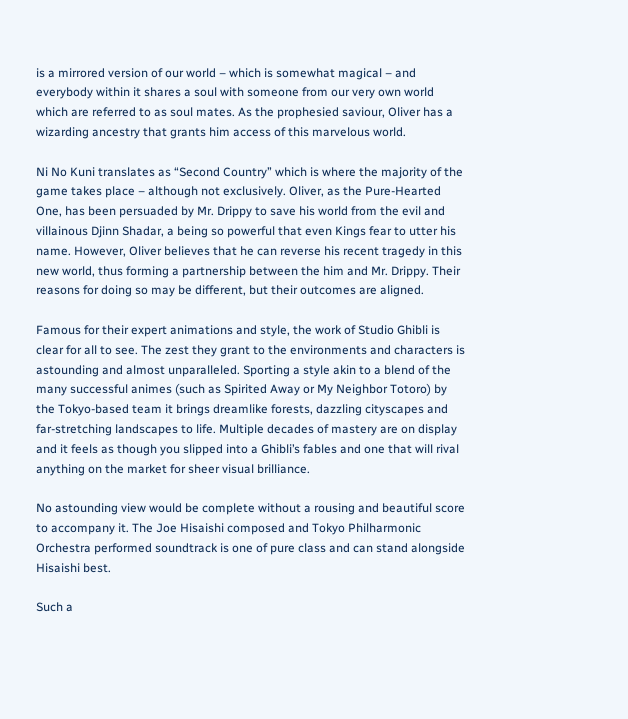is a mirrored version of our world – which is somewhat magical – and everybody within it shares a soul with someone from our very own world which are referred to as soul mates. As the prophesied saviour, Oliver has a wizarding ancestry that grants him access of this marvelous world.

Ni No Kuni translates as “Second Country” which is where the majority of the game takes place – although not exclusively. Oliver, as the Pure-Hearted One, has been persuaded by Mr. Drippy to save his world from the evil and villainous Djinn Shadar, a being so powerful that even Kings fear to utter his name. However, Oliver believes that he can reverse his recent tragedy in this new world, thus forming a partnership between the him and Mr. Drippy. Their reasons for doing so may be different, but their outcomes are aligned.

Famous for their expert animations and style, the work of Studio Ghibli is clear for all to see. The zest they grant to the environments and characters is astounding and almost unparalleled. Sporting a style akin to a blend of the many successful animes (such as Spirited Away or My Neighbor Totoro) by the Tokyo-based team it brings dreamlike forests, dazzling cityscapes and far-stretching landscapes to life. Multiple decades of mastery are on display and it feels as though you slipped into a Ghibli’s fables and one that will rival anything on the market for sheer visual brilliance.

No astounding view would be complete without a rousing and beautiful score to accompany it. The Joe Hisaishi composed and Tokyo Philharmonic Orchestra performed soundtrack is one of pure class and can stand alongside Hisaishi best.

Such a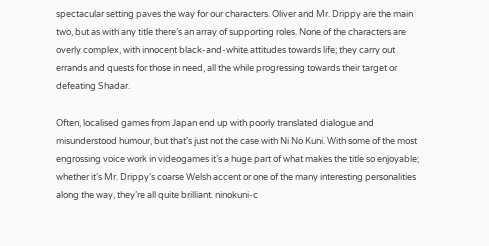spectacular setting paves the way for our characters. Oliver and Mr. Drippy are the main two, but as with any title there’s an array of supporting roles. None of the characters are overly complex, with innocent black-and-white attitudes towards life; they carry out errands and quests for those in need, all the while progressing towards their target or defeating Shadar.

Often, localised games from Japan end up with poorly translated dialogue and misunderstood humour, but that’s just not the case with Ni No Kuni. With some of the most engrossing voice work in videogames it’s a huge part of what makes the title so enjoyable; whether it’s Mr. Drippy’s coarse Welsh accent or one of the many interesting personalities along the way, they’re all quite brilliant. ninokuni-c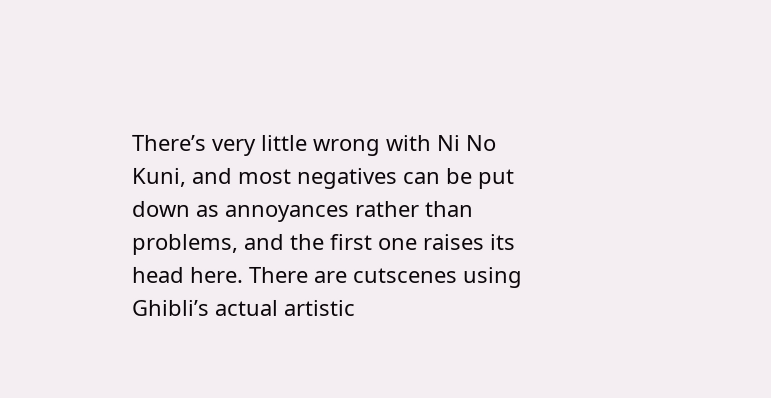There’s very little wrong with Ni No Kuni, and most negatives can be put down as annoyances rather than problems, and the first one raises its head here. There are cutscenes using Ghibli’s actual artistic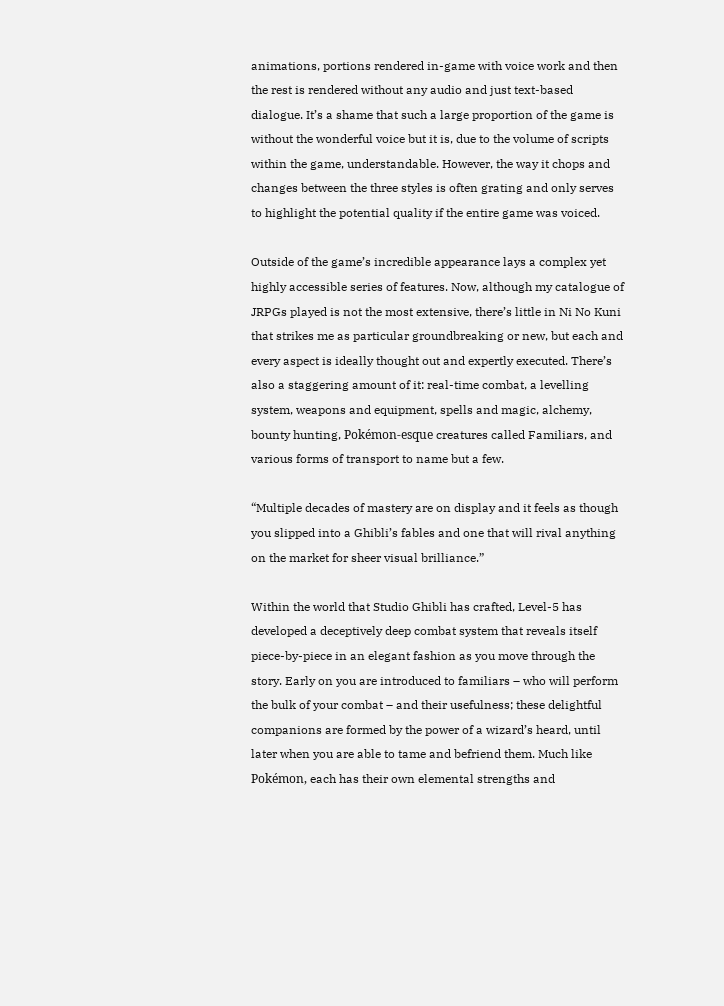animations, portions rendered in-game with voice work and then the rest is rendered without any audio and just text-based dialogue. It’s a shame that such a large proportion of the game is without the wonderful voice but it is, due to the volume of scripts within the game, understandable. However, the way it chops and changes between the three styles is often grating and only serves to highlight the potential quality if the entire game was voiced.

Outside of the game’s incredible appearance lays a complex yet highly accessible series of features. Now, although my catalogue of JRPGs played is not the most extensive, there’s little in Ni No Kuni that strikes me as particular groundbreaking or new, but each and every aspect is ideally thought out and expertly executed. There’s also a staggering amount of it: real-time combat, a levelling system, weapons and equipment, spells and magic, alchemy, bounty hunting, Pokémon-esque creatures called Familiars, and various forms of transport to name but a few.

“Multiple decades of mastery are on display and it feels as though you slipped into a Ghibli’s fables and one that will rival anything on the market for sheer visual brilliance.”

Within the world that Studio Ghibli has crafted, Level-5 has developed a deceptively deep combat system that reveals itself piece-by-piece in an elegant fashion as you move through the story. Early on you are introduced to familiars – who will perform the bulk of your combat – and their usefulness; these delightful companions are formed by the power of a wizard’s heard, until later when you are able to tame and befriend them. Much like Pokémon, each has their own elemental strengths and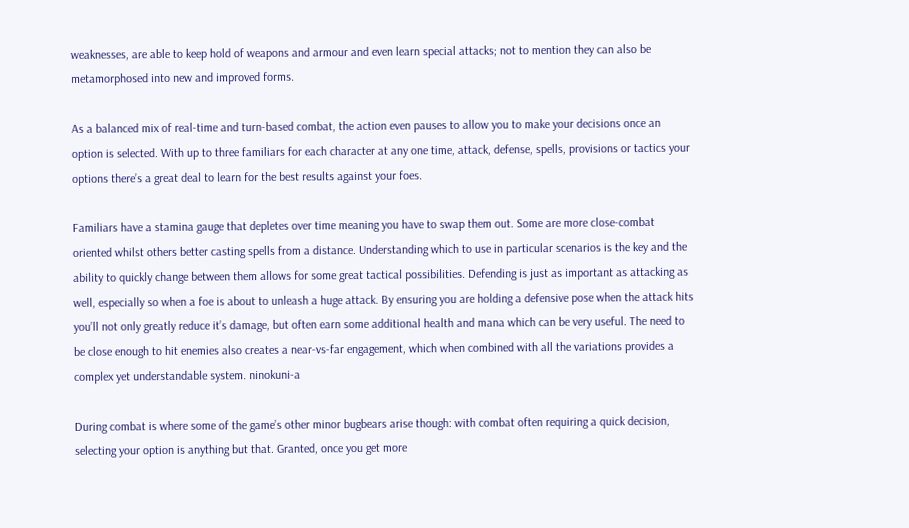weaknesses, are able to keep hold of weapons and armour and even learn special attacks; not to mention they can also be metamorphosed into new and improved forms.

As a balanced mix of real-time and turn-based combat, the action even pauses to allow you to make your decisions once an option is selected. With up to three familiars for each character at any one time, attack, defense, spells, provisions or tactics your options there’s a great deal to learn for the best results against your foes.

Familiars have a stamina gauge that depletes over time meaning you have to swap them out. Some are more close-combat oriented whilst others better casting spells from a distance. Understanding which to use in particular scenarios is the key and the ability to quickly change between them allows for some great tactical possibilities. Defending is just as important as attacking as well, especially so when a foe is about to unleash a huge attack. By ensuring you are holding a defensive pose when the attack hits you’ll not only greatly reduce it’s damage, but often earn some additional health and mana which can be very useful. The need to be close enough to hit enemies also creates a near-vs-far engagement, which when combined with all the variations provides a complex yet understandable system. ninokuni-a

During combat is where some of the game’s other minor bugbears arise though: with combat often requiring a quick decision, selecting your option is anything but that. Granted, once you get more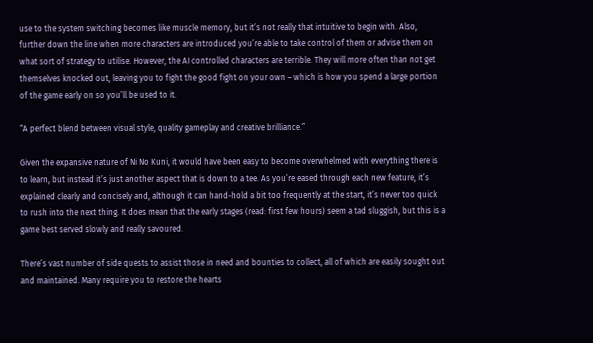use to the system switching becomes like muscle memory, but it’s not really that intuitive to begin with. Also, further down the line when more characters are introduced you’re able to take control of them or advise them on what sort of strategy to utilise. However, the AI controlled characters are terrible. They will more often than not get themselves knocked out, leaving you to fight the good fight on your own – which is how you spend a large portion of the game early on so you’ll be used to it.

“A perfect blend between visual style, quality gameplay and creative brilliance.”

Given the expansive nature of Ni No Kuni, it would have been easy to become overwhelmed with everything there is to learn, but instead it’s just another aspect that is down to a tee. As you’re eased through each new feature, it’s explained clearly and concisely and, although it can hand-hold a bit too frequently at the start, it’s never too quick to rush into the next thing. It does mean that the early stages (read: first few hours) seem a tad sluggish, but this is a game best served slowly and really savoured.

There’s vast number of side quests to assist those in need and bounties to collect, all of which are easily sought out and maintained. Many require you to restore the hearts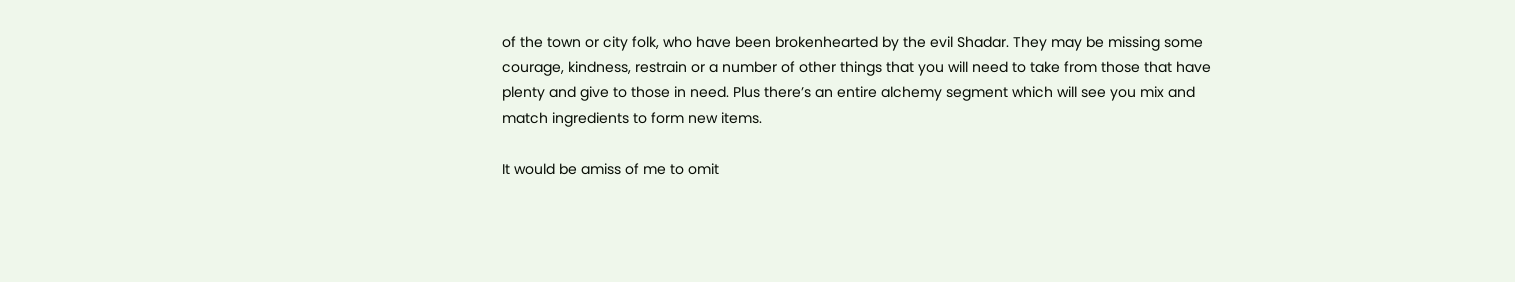of the town or city folk, who have been brokenhearted by the evil Shadar. They may be missing some courage, kindness, restrain or a number of other things that you will need to take from those that have plenty and give to those in need. Plus there’s an entire alchemy segment which will see you mix and match ingredients to form new items.

It would be amiss of me to omit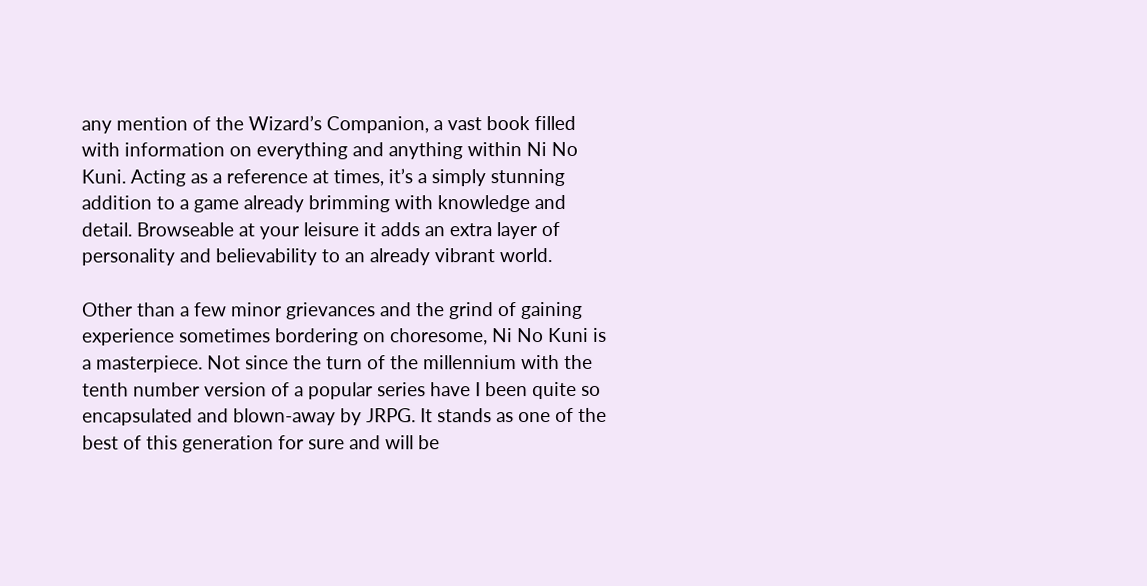any mention of the Wizard’s Companion, a vast book filled with information on everything and anything within Ni No Kuni. Acting as a reference at times, it’s a simply stunning addition to a game already brimming with knowledge and detail. Browseable at your leisure it adds an extra layer of personality and believability to an already vibrant world.

Other than a few minor grievances and the grind of gaining experience sometimes bordering on choresome, Ni No Kuni is a masterpiece. Not since the turn of the millennium with the tenth number version of a popular series have I been quite so encapsulated and blown-away by JRPG. It stands as one of the best of this generation for sure and will be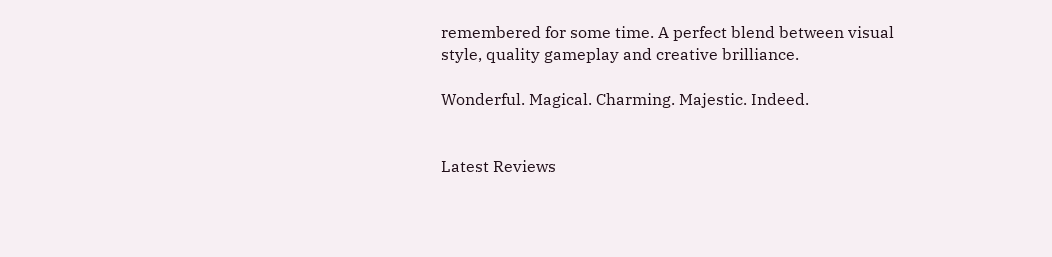remembered for some time. A perfect blend between visual style, quality gameplay and creative brilliance.

Wonderful. Magical. Charming. Majestic. Indeed.


Latest Reviews